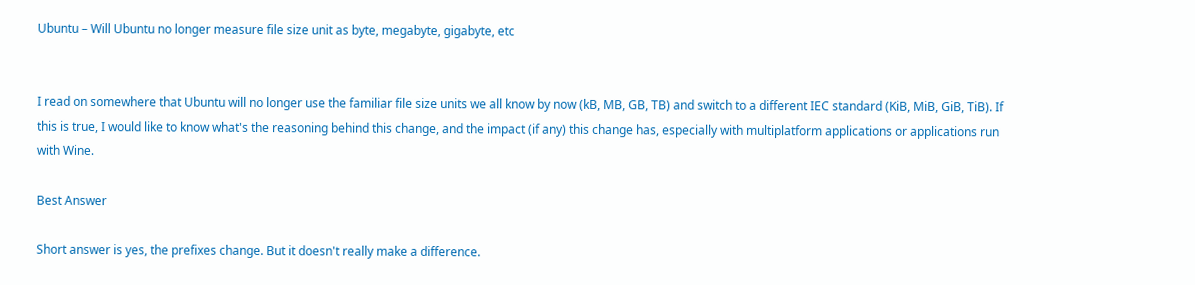Ubuntu – Will Ubuntu no longer measure file size unit as byte, megabyte, gigabyte, etc


I read on somewhere that Ubuntu will no longer use the familiar file size units we all know by now (kB, MB, GB, TB) and switch to a different IEC standard (KiB, MiB, GiB, TiB). If this is true, I would like to know what's the reasoning behind this change, and the impact (if any) this change has, especially with multiplatform applications or applications run with Wine.

Best Answer

Short answer is yes, the prefixes change. But it doesn't really make a difference.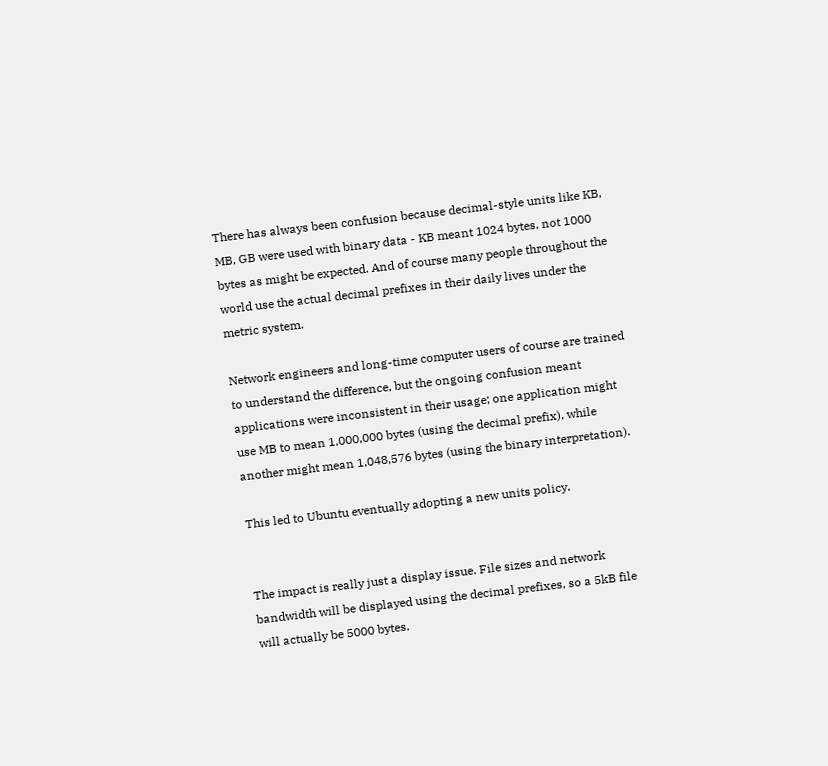There has always been confusion because decimal-style units like KB, MB, GB were used with binary data - KB meant 1024 bytes, not 1000 bytes as might be expected. And of course many people throughout the world use the actual decimal prefixes in their daily lives under the metric system.

Network engineers and long-time computer users of course are trained to understand the difference, but the ongoing confusion meant applications were inconsistent in their usage; one application might use MB to mean 1,000,000 bytes (using the decimal prefix), while another might mean 1,048,576 bytes (using the binary interpretation).

This led to Ubuntu eventually adopting a new units policy.


The impact is really just a display issue. File sizes and network bandwidth will be displayed using the decimal prefixes, so a 5kB file will actually be 5000 bytes.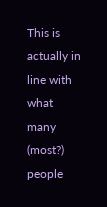This is actually in line with what many (most?) people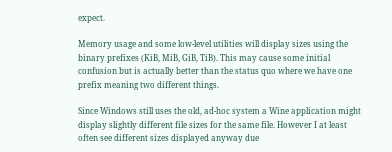expect.

Memory usage and some low-level utilities will display sizes using the binary prefixes (KiB, MiB, GiB, TiB). This may cause some initial confusion but is actually better than the status quo where we have one prefix meaning two different things.

Since Windows still uses the old, ad-hoc system a Wine application might display slightly different file sizes for the same file. However I at least often see different sizes displayed anyway due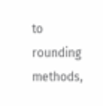to rounding methods,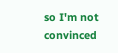so I'm not convinced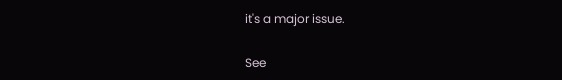it's a major issue.

See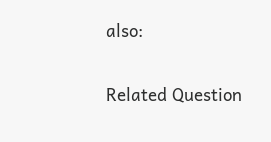also:

Related Question